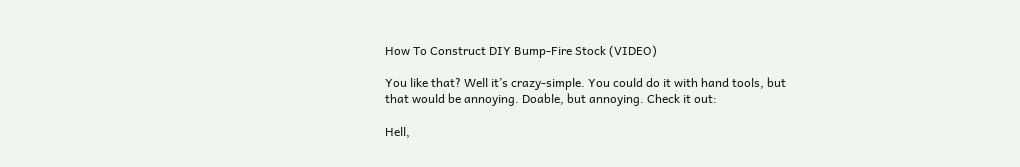How To Construct DIY Bump-Fire Stock (VIDEO)

You like that? Well it’s crazy-simple. You could do it with hand tools, but that would be annoying. Doable, but annoying. Check it out:

Hell,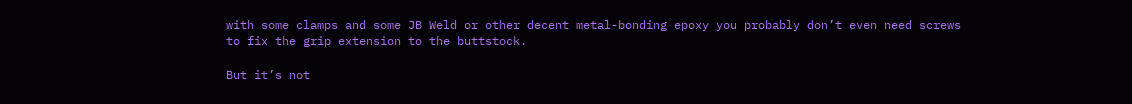with some clamps and some JB Weld or other decent metal-bonding epoxy you probably don’t even need screws to fix the grip extension to the buttstock.

But it’s not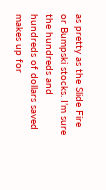as pretty as the Slide Fire or Bumpski stocks. I’m sure the hundreds and hundreds of dollars saved makes up for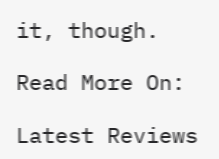it, though.

Read More On:

Latest Reviews